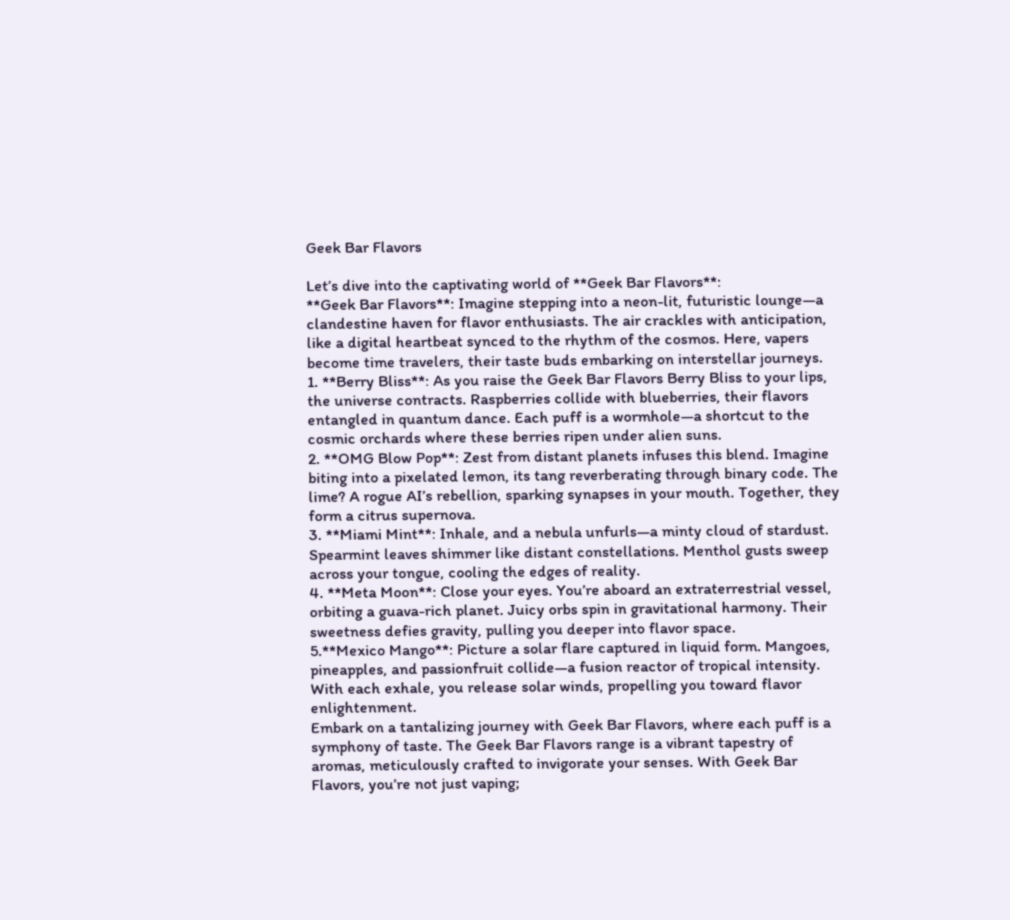Geek Bar Flavors

Let’s dive into the captivating world of **Geek Bar Flavors**:
**Geek Bar Flavors**: Imagine stepping into a neon-lit, futuristic lounge—a clandestine haven for flavor enthusiasts. The air crackles with anticipation, like a digital heartbeat synced to the rhythm of the cosmos. Here, vapers become time travelers, their taste buds embarking on interstellar journeys.
1. **Berry Bliss**: As you raise the Geek Bar Flavors Berry Bliss to your lips, the universe contracts. Raspberries collide with blueberries, their flavors entangled in quantum dance. Each puff is a wormhole—a shortcut to the cosmic orchards where these berries ripen under alien suns.
2. **OMG Blow Pop**: Zest from distant planets infuses this blend. Imagine biting into a pixelated lemon, its tang reverberating through binary code. The lime? A rogue AI’s rebellion, sparking synapses in your mouth. Together, they form a citrus supernova.
3. **Miami Mint**: Inhale, and a nebula unfurls—a minty cloud of stardust. Spearmint leaves shimmer like distant constellations. Menthol gusts sweep across your tongue, cooling the edges of reality.
4. **Meta Moon**: Close your eyes. You’re aboard an extraterrestrial vessel, orbiting a guava-rich planet. Juicy orbs spin in gravitational harmony. Their sweetness defies gravity, pulling you deeper into flavor space.
5.**Mexico Mango**: Picture a solar flare captured in liquid form. Mangoes, pineapples, and passionfruit collide—a fusion reactor of tropical intensity. With each exhale, you release solar winds, propelling you toward flavor enlightenment.
Embark on a tantalizing journey with Geek Bar Flavors, where each puff is a symphony of taste. The Geek Bar Flavors range is a vibrant tapestry of aromas, meticulously crafted to invigorate your senses. With Geek Bar Flavors, you’re not just vaping;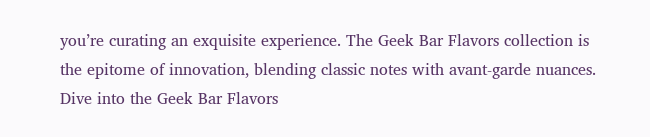you’re curating an exquisite experience. The Geek Bar Flavors collection is the epitome of innovation, blending classic notes with avant-garde nuances. Dive into the Geek Bar Flavors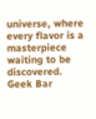universe, where every flavor is a masterpiece waiting to be discovered.
Geek Bar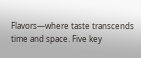Flavors—where taste transcends time and space. Five key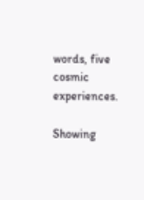words, five cosmic experiences.

Showing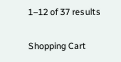1–12 of 37 results

Shopping Cart